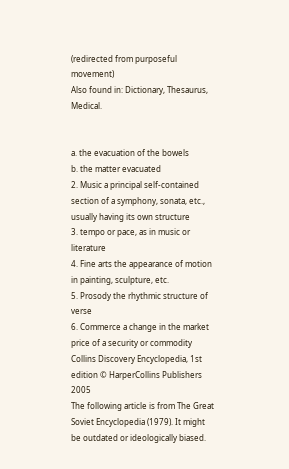(redirected from purposeful movement)
Also found in: Dictionary, Thesaurus, Medical.


a. the evacuation of the bowels
b. the matter evacuated
2. Music a principal self-contained section of a symphony, sonata, etc., usually having its own structure
3. tempo or pace, as in music or literature
4. Fine arts the appearance of motion in painting, sculpture, etc.
5. Prosody the rhythmic structure of verse
6. Commerce a change in the market price of a security or commodity
Collins Discovery Encyclopedia, 1st edition © HarperCollins Publishers 2005
The following article is from The Great Soviet Encyclopedia (1979). It might be outdated or ideologically biased.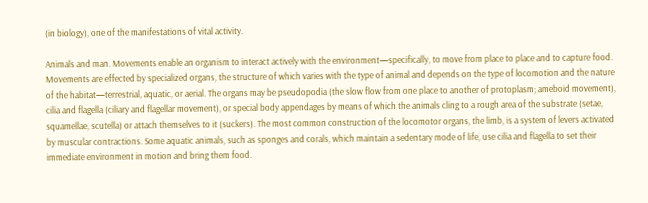(in biology), one of the manifestations of vital activity.

Animals and man. Movements enable an organism to interact actively with the environment—specifically, to move from place to place and to capture food. Movements are effected by specialized organs, the structure of which varies with the type of animal and depends on the type of locomotion and the nature of the habitat—terrestrial, aquatic, or aerial. The organs may be pseudopodia (the slow flow from one place to another of protoplasm; ameboid movement), cilia and flagella (ciliary and flagellar movement), or special body appendages by means of which the animals cling to a rough area of the substrate (setae, squamellae, scutella) or attach themselves to it (suckers). The most common construction of the locomotor organs, the limb, is a system of levers activated by muscular contractions. Some aquatic animals, such as sponges and corals, which maintain a sedentary mode of life, use cilia and flagella to set their immediate environment in motion and bring them food.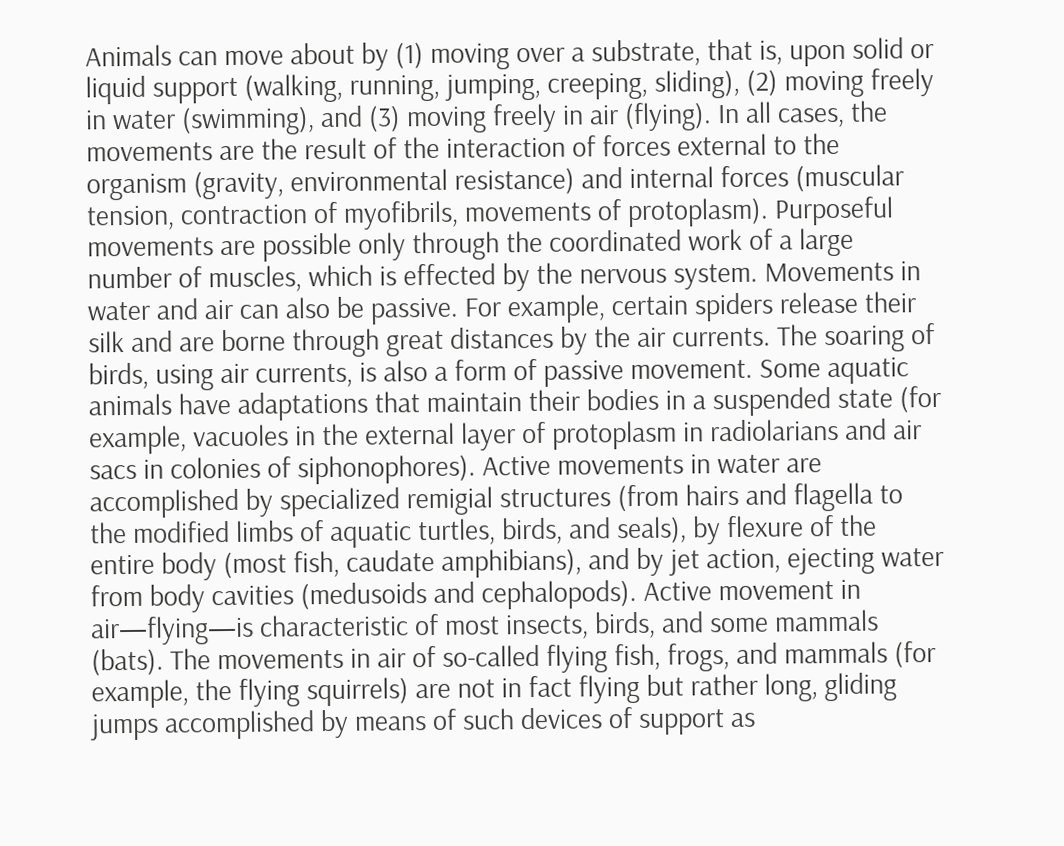Animals can move about by (1) moving over a substrate, that is, upon solid or liquid support (walking, running, jumping, creeping, sliding), (2) moving freely in water (swimming), and (3) moving freely in air (flying). In all cases, the movements are the result of the interaction of forces external to the organism (gravity, environmental resistance) and internal forces (muscular tension, contraction of myofibrils, movements of protoplasm). Purposeful movements are possible only through the coordinated work of a large number of muscles, which is effected by the nervous system. Movements in water and air can also be passive. For example, certain spiders release their silk and are borne through great distances by the air currents. The soaring of birds, using air currents, is also a form of passive movement. Some aquatic animals have adaptations that maintain their bodies in a suspended state (for example, vacuoles in the external layer of protoplasm in radiolarians and air sacs in colonies of siphonophores). Active movements in water are accomplished by specialized remigial structures (from hairs and flagella to the modified limbs of aquatic turtles, birds, and seals), by flexure of the entire body (most fish, caudate amphibians), and by jet action, ejecting water from body cavities (medusoids and cephalopods). Active movement in air—flying—is characteristic of most insects, birds, and some mammals (bats). The movements in air of so-called flying fish, frogs, and mammals (for example, the flying squirrels) are not in fact flying but rather long, gliding jumps accomplished by means of such devices of support as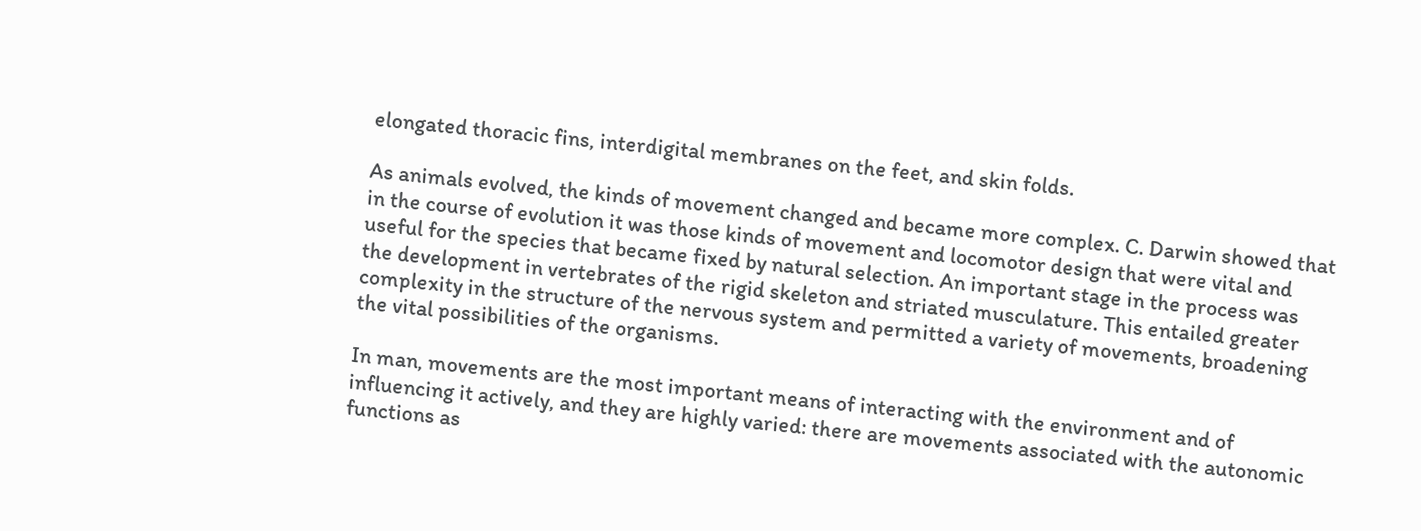elongated thoracic fins, interdigital membranes on the feet, and skin folds.

As animals evolved, the kinds of movement changed and became more complex. C. Darwin showed that in the course of evolution it was those kinds of movement and locomotor design that were vital and useful for the species that became fixed by natural selection. An important stage in the process was the development in vertebrates of the rigid skeleton and striated musculature. This entailed greater complexity in the structure of the nervous system and permitted a variety of movements, broadening the vital possibilities of the organisms.

In man, movements are the most important means of interacting with the environment and of influencing it actively, and they are highly varied: there are movements associated with the autonomic functions as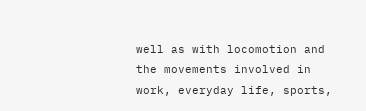well as with locomotion and the movements involved in work, everyday life, sports,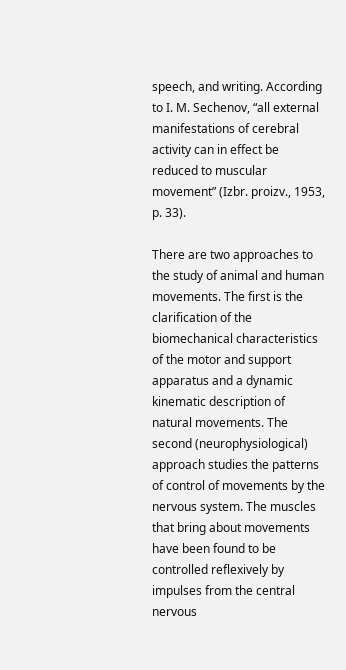speech, and writing. According to I. M. Sechenov, “all external manifestations of cerebral activity can in effect be reduced to muscular movement” (Izbr. proizv., 1953, p. 33).

There are two approaches to the study of animal and human movements. The first is the clarification of the biomechanical characteristics of the motor and support apparatus and a dynamic kinematic description of natural movements. The second (neurophysiological) approach studies the patterns of control of movements by the nervous system. The muscles that bring about movements have been found to be controlled reflexively by impulses from the central nervous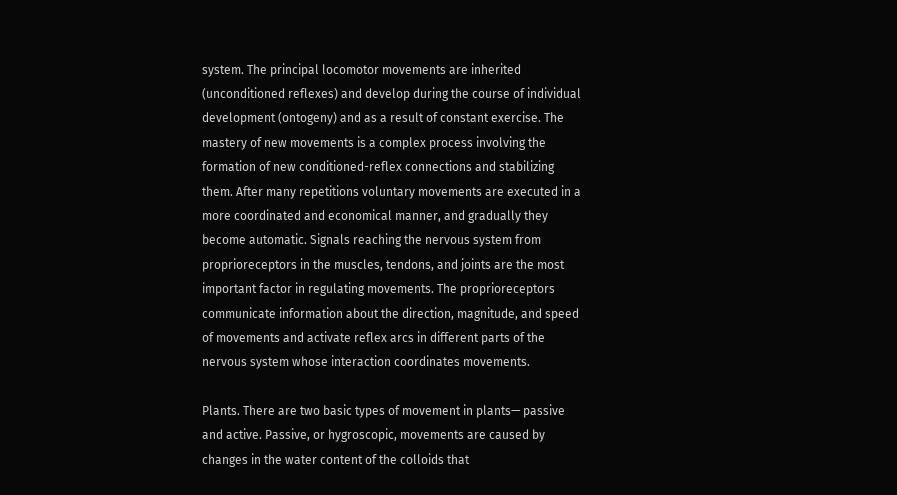system. The principal locomotor movements are inherited (unconditioned reflexes) and develop during the course of individual development (ontogeny) and as a result of constant exercise. The mastery of new movements is a complex process involving the formation of new conditioned-reflex connections and stabilizing them. After many repetitions voluntary movements are executed in a more coordinated and economical manner, and gradually they become automatic. Signals reaching the nervous system from proprioreceptors in the muscles, tendons, and joints are the most important factor in regulating movements. The proprioreceptors communicate information about the direction, magnitude, and speed of movements and activate reflex arcs in different parts of the nervous system whose interaction coordinates movements.

Plants. There are two basic types of movement in plants— passive and active. Passive, or hygroscopic, movements are caused by changes in the water content of the colloids that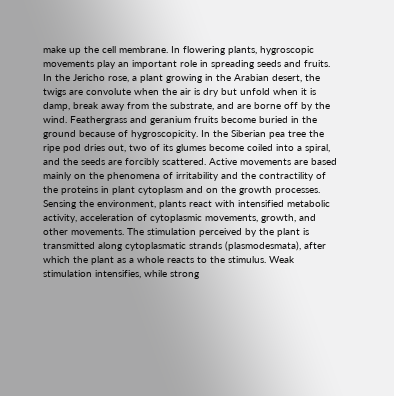make up the cell membrane. In flowering plants, hygroscopic movements play an important role in spreading seeds and fruits. In the Jericho rose, a plant growing in the Arabian desert, the twigs are convolute when the air is dry but unfold when it is damp, break away from the substrate, and are borne off by the wind. Feathergrass and geranium fruits become buried in the ground because of hygroscopicity. In the Siberian pea tree the ripe pod dries out, two of its glumes become coiled into a spiral, and the seeds are forcibly scattered. Active movements are based mainly on the phenomena of irritability and the contractility of the proteins in plant cytoplasm and on the growth processes. Sensing the environment, plants react with intensified metabolic activity, acceleration of cytoplasmic movements, growth, and other movements. The stimulation perceived by the plant is transmitted along cytoplasmatic strands (plasmodesmata), after which the plant as a whole reacts to the stimulus. Weak stimulation intensifies, while strong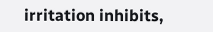irritation inhibits,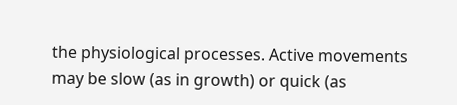the physiological processes. Active movements may be slow (as in growth) or quick (as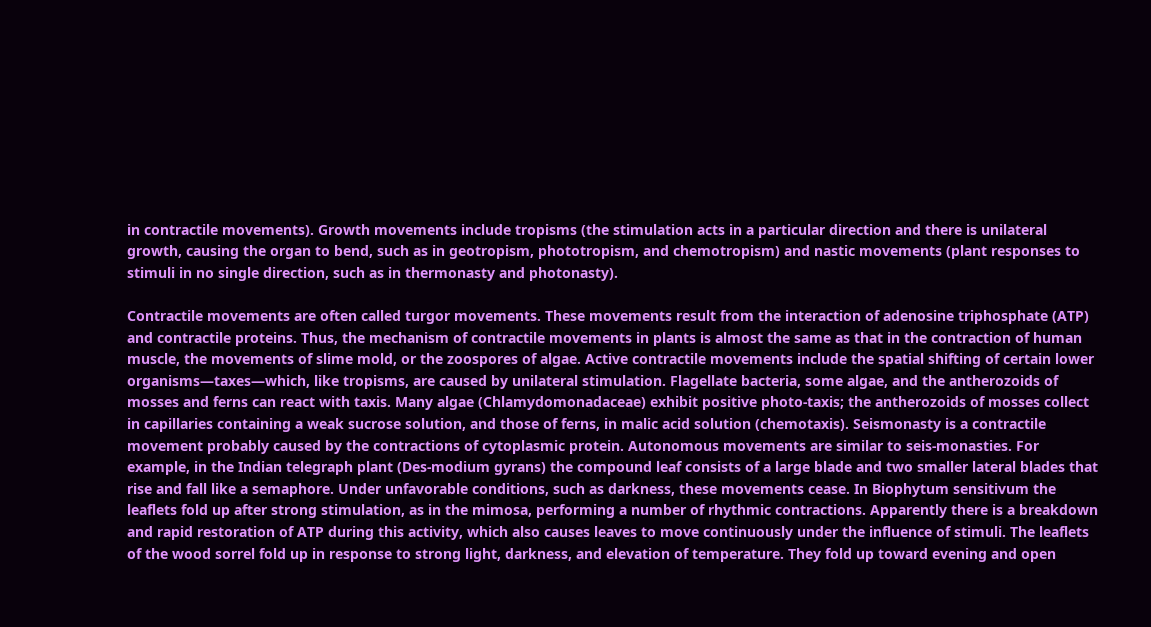in contractile movements). Growth movements include tropisms (the stimulation acts in a particular direction and there is unilateral growth, causing the organ to bend, such as in geotropism, phototropism, and chemotropism) and nastic movements (plant responses to stimuli in no single direction, such as in thermonasty and photonasty).

Contractile movements are often called turgor movements. These movements result from the interaction of adenosine triphosphate (ATP) and contractile proteins. Thus, the mechanism of contractile movements in plants is almost the same as that in the contraction of human muscle, the movements of slime mold, or the zoospores of algae. Active contractile movements include the spatial shifting of certain lower organisms—taxes—which, like tropisms, are caused by unilateral stimulation. Flagellate bacteria, some algae, and the antherozoids of mosses and ferns can react with taxis. Many algae (Chlamydomonadaceae) exhibit positive photo-taxis; the antherozoids of mosses collect in capillaries containing a weak sucrose solution, and those of ferns, in malic acid solution (chemotaxis). Seismonasty is a contractile movement probably caused by the contractions of cytoplasmic protein. Autonomous movements are similar to seis-monasties. For example, in the Indian telegraph plant (Des-modium gyrans) the compound leaf consists of a large blade and two smaller lateral blades that rise and fall like a semaphore. Under unfavorable conditions, such as darkness, these movements cease. In Biophytum sensitivum the leaflets fold up after strong stimulation, as in the mimosa, performing a number of rhythmic contractions. Apparently there is a breakdown and rapid restoration of ATP during this activity, which also causes leaves to move continuously under the influence of stimuli. The leaflets of the wood sorrel fold up in response to strong light, darkness, and elevation of temperature. They fold up toward evening and open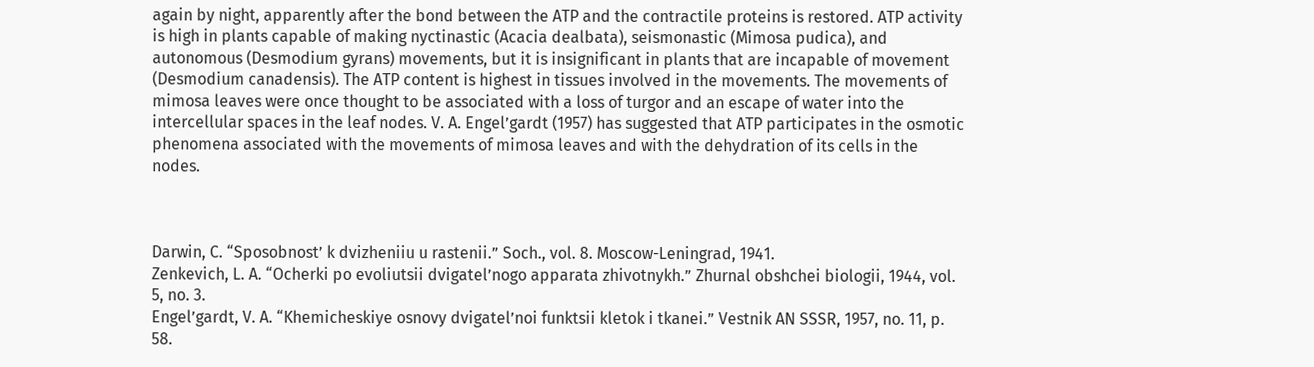again by night, apparently after the bond between the ATP and the contractile proteins is restored. ATP activity is high in plants capable of making nyctinastic (Acacia dealbata), seismonastic (Mimosa pudica), and autonomous (Desmodium gyrans) movements, but it is insignificant in plants that are incapable of movement (Desmodium canadensis). The ATP content is highest in tissues involved in the movements. The movements of mimosa leaves were once thought to be associated with a loss of turgor and an escape of water into the intercellular spaces in the leaf nodes. V. A. Engel’gardt (1957) has suggested that ATP participates in the osmotic phenomena associated with the movements of mimosa leaves and with the dehydration of its cells in the nodes.



Darwin, C. “Sposobnost’ k dvizheniiu u rastenii.” Soch., vol. 8. Moscow-Leningrad, 1941.
Zenkevich, L. A. “Ocherki po evoliutsii dvigatel’nogo apparata zhivotnykh.” Zhurnal obshchei biologii, 1944, vol. 5, no. 3.
Engel’gardt, V. A. “Khemicheskiye osnovy dvigatel’noi funktsii kletok i tkanei.” Vestnik AN SSSR, 1957, no. 11, p. 58.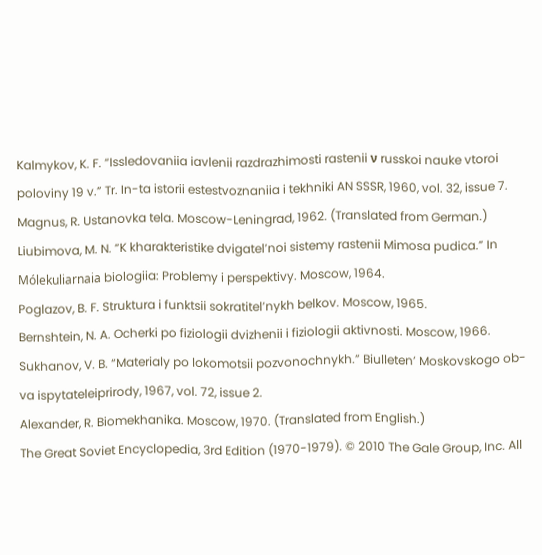Kalmykov, K. F. “Issledovaniia iavlenii razdrazhimosti rastenii ν russkoi nauke vtoroi poloviny 19 v.” Tr. In-ta istorii estestvoznaniia i tekhniki AN SSSR, 1960, vol. 32, issue 7.
Magnus, R. Ustanovka tela. Moscow-Leningrad, 1962. (Translated from German.)
Liubimova, M. N. “K kharakteristike dvigatel’noi sistemy rastenii Mimosa pudica.” In Mólekuliarnaia biologiia: Problemy i perspektivy. Moscow, 1964.
Poglazov, B. F. Struktura i funktsii sokratitel’nykh belkov. Moscow, 1965.
Bernshtein, N. A. Ocherki po fiziologii dvizhenii i fiziologii aktivnosti. Moscow, 1966.
Sukhanov, V. B. “Materialy po lokomotsii pozvonochnykh.” Biulleten’ Moskovskogo ob-va ispytateleiprirody, 1967, vol. 72, issue 2.
Alexander, R. Biomekhanika. Moscow, 1970. (Translated from English.)
The Great Soviet Encyclopedia, 3rd Edition (1970-1979). © 2010 The Gale Group, Inc. All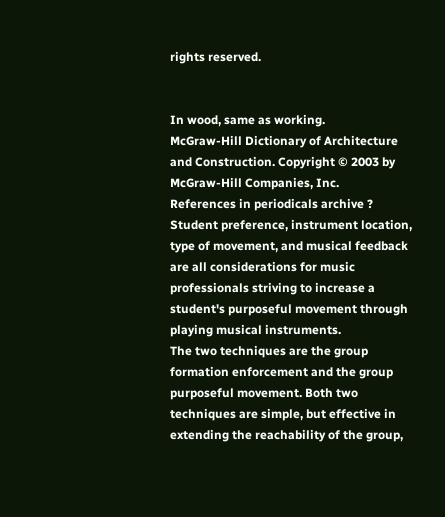rights reserved.


In wood, same as working.
McGraw-Hill Dictionary of Architecture and Construction. Copyright © 2003 by McGraw-Hill Companies, Inc.
References in periodicals archive ?
Student preference, instrument location, type of movement, and musical feedback are all considerations for music professionals striving to increase a student's purposeful movement through playing musical instruments.
The two techniques are the group formation enforcement and the group purposeful movement. Both two techniques are simple, but effective in extending the reachability of the group,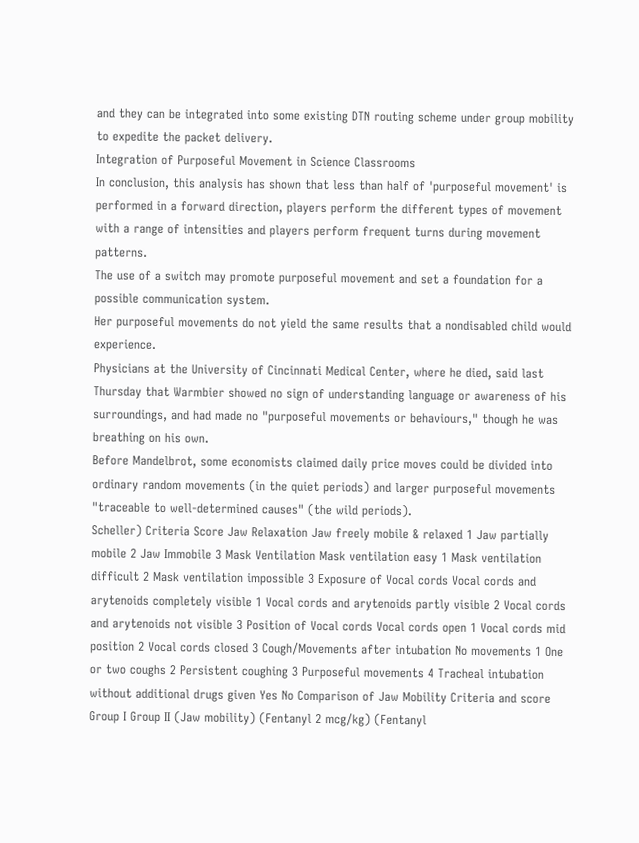and they can be integrated into some existing DTN routing scheme under group mobility to expedite the packet delivery.
Integration of Purposeful Movement in Science Classrooms
In conclusion, this analysis has shown that less than half of 'purposeful movement' is performed in a forward direction, players perform the different types of movement with a range of intensities and players perform frequent turns during movement patterns.
The use of a switch may promote purposeful movement and set a foundation for a possible communication system.
Her purposeful movements do not yield the same results that a nondisabled child would experience.
Physicians at the University of Cincinnati Medical Center, where he died, said last Thursday that Warmbier showed no sign of understanding language or awareness of his surroundings, and had made no "purposeful movements or behaviours," though he was breathing on his own.
Before Mandelbrot, some economists claimed daily price moves could be divided into ordinary random movements (in the quiet periods) and larger purposeful movements "traceable to well-determined causes" (the wild periods).
Scheller) Criteria Score Jaw Relaxation Jaw freely mobile & relaxed 1 Jaw partially mobile 2 Jaw Immobile 3 Mask Ventilation Mask ventilation easy 1 Mask ventilation difficult 2 Mask ventilation impossible 3 Exposure of Vocal cords Vocal cords and arytenoids completely visible 1 Vocal cords and arytenoids partly visible 2 Vocal cords and arytenoids not visible 3 Position of Vocal cords Vocal cords open 1 Vocal cords mid position 2 Vocal cords closed 3 Cough/Movements after intubation No movements 1 One or two coughs 2 Persistent coughing 3 Purposeful movements 4 Tracheal intubation without additional drugs given Yes No Comparison of Jaw Mobility Criteria and score Group I Group II (Jaw mobility) (Fentanyl 2 mcg/kg) (Fentanyl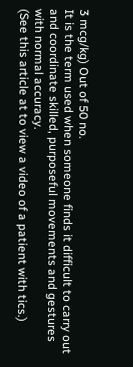3 mcg/kg) Out of 50 no.
It is the term used when someone finds it difficult to carry out and coordinate skilled, purposeful movements and gestures with normal accuracy.
(See this article at to view a video of a patient with tics.)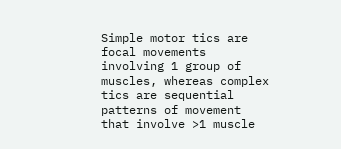Simple motor tics are focal movements involving 1 group of muscles, whereas complex tics are sequential patterns of movement that involve >1 muscle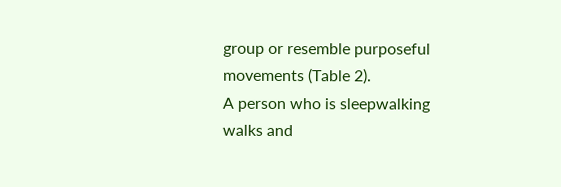group or resemble purposeful movements (Table 2).
A person who is sleepwalking walks and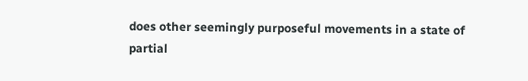does other seemingly purposeful movements in a state of partial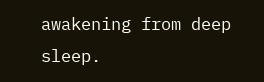awakening from deep sleep.